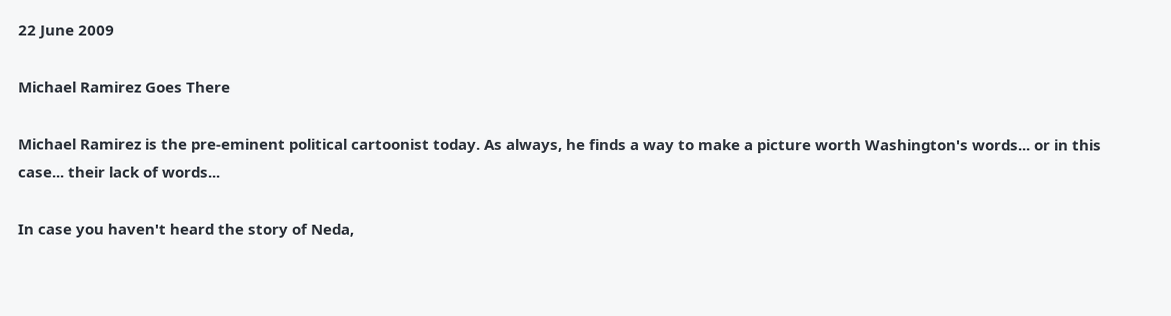22 June 2009

Michael Ramirez Goes There

Michael Ramirez is the pre-eminent political cartoonist today. As always, he finds a way to make a picture worth Washington's words... or in this case... their lack of words...

In case you haven't heard the story of Neda,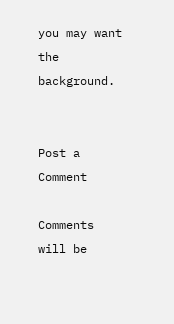you may want the background.


Post a Comment

Comments will be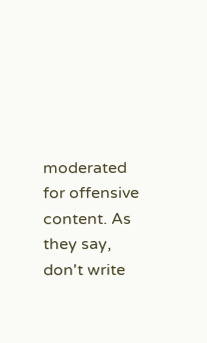moderated for offensive content. As they say, don't write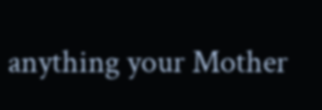anything your Mother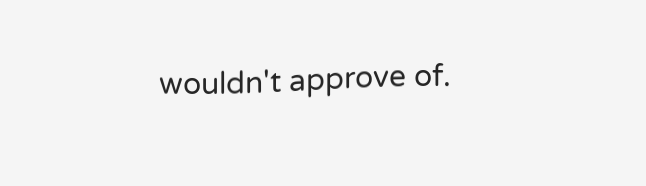wouldn't approve of.